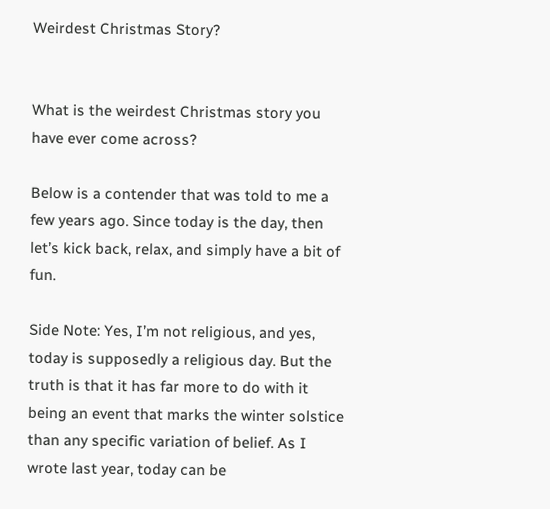Weirdest Christmas Story?


What is the weirdest Christmas story you have ever come across?

Below is a contender that was told to me a few years ago. Since today is the day, then let’s kick back, relax, and simply have a bit of fun.

Side Note: Yes, I’m not religious, and yes, today is supposedly a religious day. But the truth is that it has far more to do with it being an event that marks the winter solstice than any specific variation of belief. As I wrote last year, today can be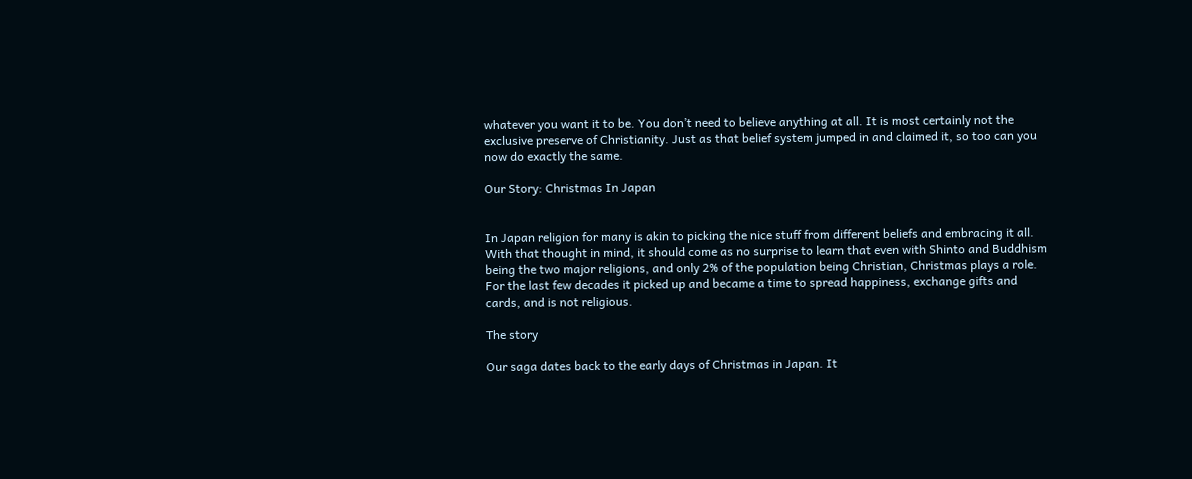whatever you want it to be. You don’t need to believe anything at all. It is most certainly not the exclusive preserve of Christianity. Just as that belief system jumped in and claimed it, so too can you now do exactly the same.

Our Story: Christmas In Japan


In Japan religion for many is akin to picking the nice stuff from different beliefs and embracing it all. With that thought in mind, it should come as no surprise to learn that even with Shinto and Buddhism being the two major religions, and only 2% of the population being Christian, Christmas plays a role. For the last few decades it picked up and became a time to spread happiness, exchange gifts and cards, and is not religious.

The story

Our saga dates back to the early days of Christmas in Japan. It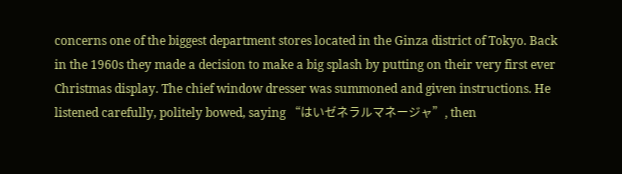concerns one of the biggest department stores located in the Ginza district of Tokyo. Back in the 1960s they made a decision to make a big splash by putting on their very first ever Christmas display. The chief window dresser was summoned and given instructions. He listened carefully, politely bowed, saying “はいゼネラルマネージャ”, then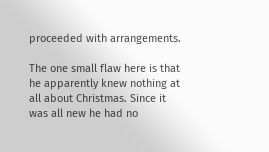proceeded with arrangements.

The one small flaw here is that he apparently knew nothing at all about Christmas. Since it was all new he had no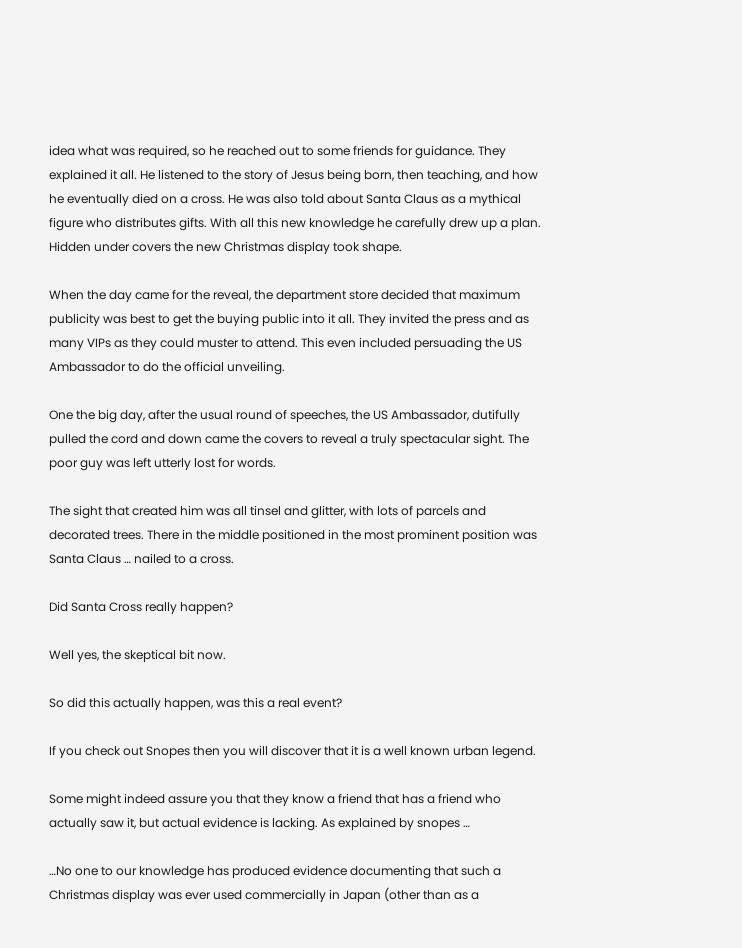idea what was required, so he reached out to some friends for guidance. They explained it all. He listened to the story of Jesus being born, then teaching, and how he eventually died on a cross. He was also told about Santa Claus as a mythical figure who distributes gifts. With all this new knowledge he carefully drew up a plan. Hidden under covers the new Christmas display took shape.

When the day came for the reveal, the department store decided that maximum publicity was best to get the buying public into it all. They invited the press and as many VIPs as they could muster to attend. This even included persuading the US Ambassador to do the official unveiling.

One the big day, after the usual round of speeches, the US Ambassador, dutifully pulled the cord and down came the covers to reveal a truly spectacular sight. The poor guy was left utterly lost for words.

The sight that created him was all tinsel and glitter, with lots of parcels and decorated trees. There in the middle positioned in the most prominent position was Santa Claus … nailed to a cross.

Did Santa Cross really happen?

Well yes, the skeptical bit now.

So did this actually happen, was this a real event?

If you check out Snopes then you will discover that it is a well known urban legend.

Some might indeed assure you that they know a friend that has a friend who actually saw it, but actual evidence is lacking. As explained by snopes …

…No one to our knowledge has produced evidence documenting that such a Christmas display was ever used commercially in Japan (other than as a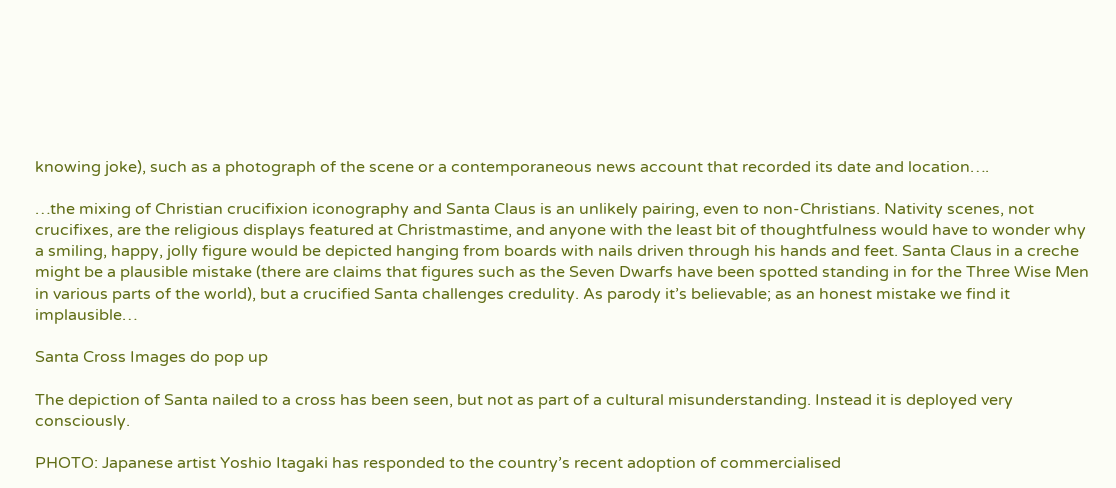knowing joke), such as a photograph of the scene or a contemporaneous news account that recorded its date and location….

…the mixing of Christian crucifixion iconography and Santa Claus is an unlikely pairing, even to non-Christians. Nativity scenes, not crucifixes, are the religious displays featured at Christmastime, and anyone with the least bit of thoughtfulness would have to wonder why a smiling, happy, jolly figure would be depicted hanging from boards with nails driven through his hands and feet. Santa Claus in a creche might be a plausible mistake (there are claims that figures such as the Seven Dwarfs have been spotted standing in for the Three Wise Men in various parts of the world), but a crucified Santa challenges credulity. As parody it’s believable; as an honest mistake we find it implausible…

Santa Cross Images do pop up

The depiction of Santa nailed to a cross has been seen, but not as part of a cultural misunderstanding. Instead it is deployed very consciously.

PHOTO: Japanese artist Yoshio Itagaki has responded to the country’s recent adoption of commercialised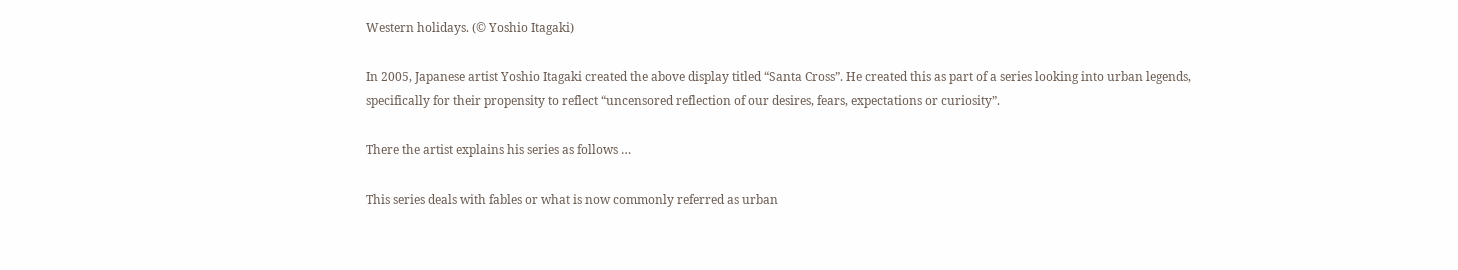Western holidays. (© Yoshio Itagaki)

In 2005, Japanese artist Yoshio Itagaki created the above display titled “Santa Cross”. He created this as part of a series looking into urban legends, specifically for their propensity to reflect “uncensored reflection of our desires, fears, expectations or curiosity”.

There the artist explains his series as follows …

This series deals with fables or what is now commonly referred as urban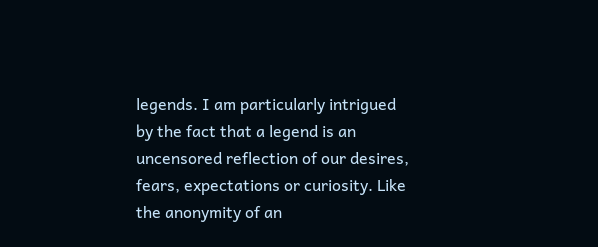legends. I am particularly intrigued by the fact that a legend is an uncensored reflection of our desires, fears, expectations or curiosity. Like the anonymity of an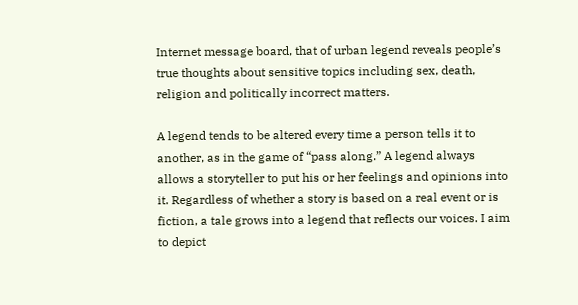Internet message board, that of urban legend reveals people’s true thoughts about sensitive topics including sex, death, religion and politically incorrect matters.

A legend tends to be altered every time a person tells it to another, as in the game of “pass along.” A legend always allows a storyteller to put his or her feelings and opinions into it. Regardless of whether a story is based on a real event or is fiction, a tale grows into a legend that reflects our voices. I aim to depict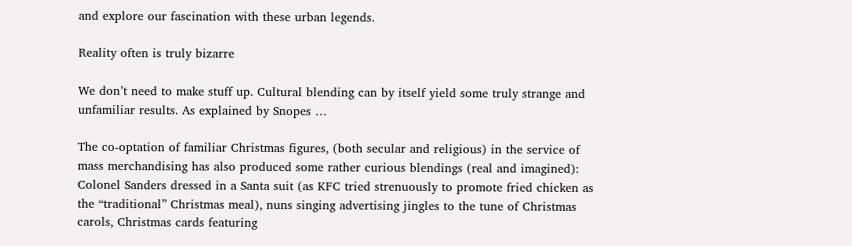and explore our fascination with these urban legends.

Reality often is truly bizarre

We don’t need to make stuff up. Cultural blending can by itself yield some truly strange and unfamiliar results. As explained by Snopes …

The co-optation of familiar Christmas figures, (both secular and religious) in the service of mass merchandising has also produced some rather curious blendings (real and imagined): Colonel Sanders dressed in a Santa suit (as KFC tried strenuously to promote fried chicken as the “traditional” Christmas meal), nuns singing advertising jingles to the tune of Christmas carols, Christmas cards featuring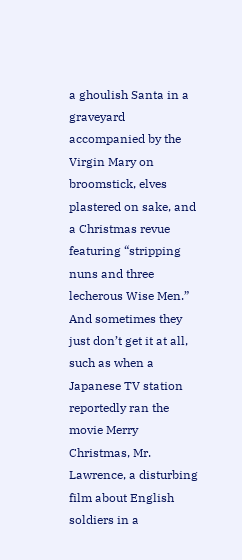a ghoulish Santa in a graveyard accompanied by the Virgin Mary on broomstick, elves plastered on sake, and a Christmas revue featuring “stripping nuns and three lecherous Wise Men.” And sometimes they just don’t get it at all, such as when a Japanese TV station reportedly ran the movie Merry Christmas, Mr. Lawrence, a disturbing film about English soldiers in a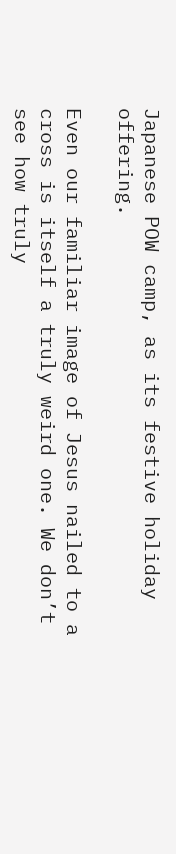Japanese POW camp, as its festive holiday offering.

Even our familiar image of Jesus nailed to a cross is itself a truly weird one. We don’t see how truly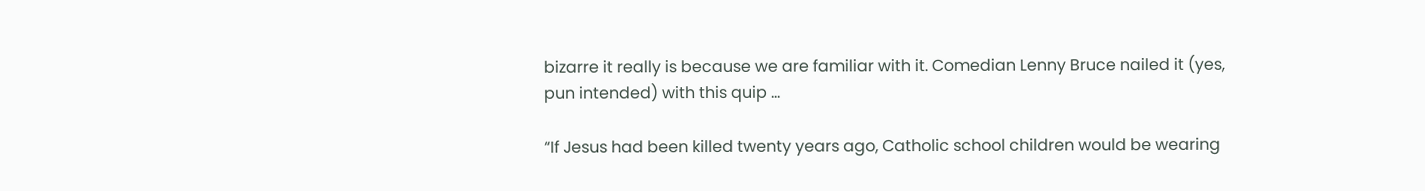bizarre it really is because we are familiar with it. Comedian Lenny Bruce nailed it (yes, pun intended) with this quip …

“If Jesus had been killed twenty years ago, Catholic school children would be wearing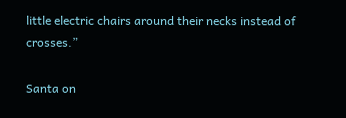little electric chairs around their necks instead of crosses.”

Santa on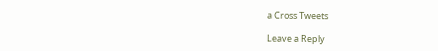a Cross Tweets

Leave a Reply